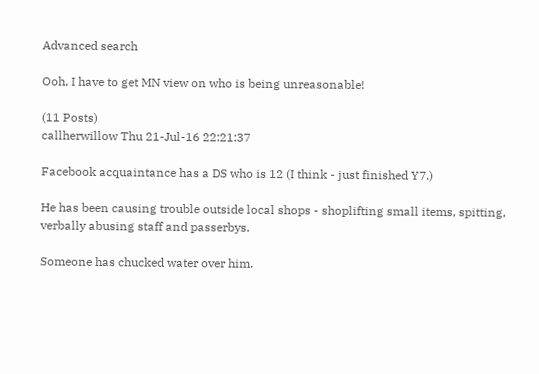Advanced search

Ooh, I have to get MN view on who is being unreasonable!

(11 Posts)
callherwillow Thu 21-Jul-16 22:21:37

Facebook acquaintance has a DS who is 12 (I think - just finished Y7.)

He has been causing trouble outside local shops - shoplifting small items, spitting, verbally abusing staff and passerbys.

Someone has chucked water over him.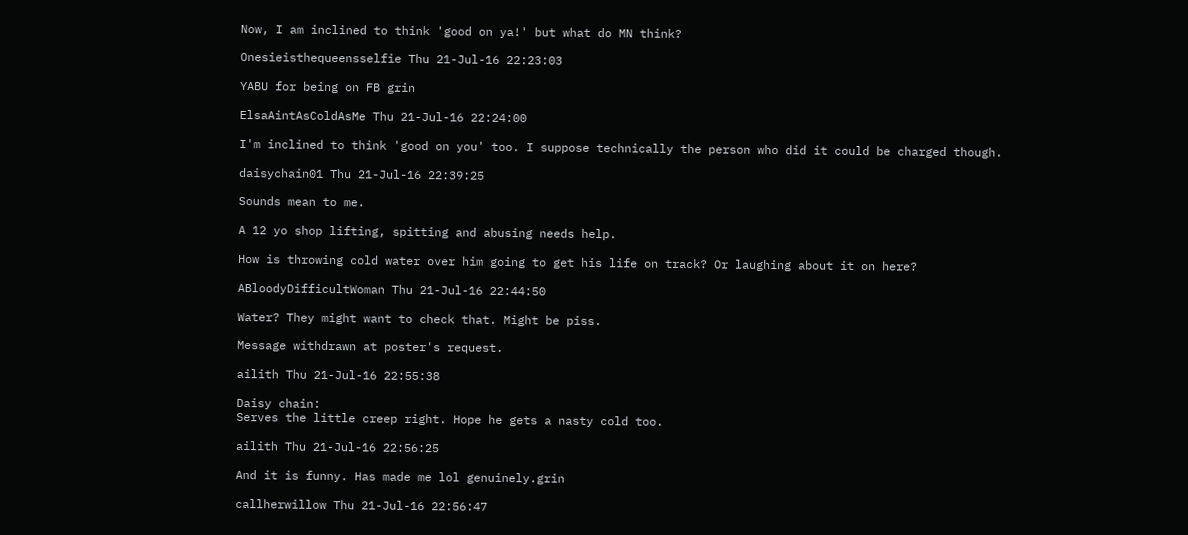Now, I am inclined to think 'good on ya!' but what do MN think?

Onesieisthequeensselfie Thu 21-Jul-16 22:23:03

YABU for being on FB grin

ElsaAintAsColdAsMe Thu 21-Jul-16 22:24:00

I'm inclined to think 'good on you' too. I suppose technically the person who did it could be charged though.

daisychain01 Thu 21-Jul-16 22:39:25

Sounds mean to me.

A 12 yo shop lifting, spitting and abusing needs help.

How is throwing cold water over him going to get his life on track? Or laughing about it on here?

ABloodyDifficultWoman Thu 21-Jul-16 22:44:50

Water? They might want to check that. Might be piss.

Message withdrawn at poster's request.

ailith Thu 21-Jul-16 22:55:38

Daisy chain:
Serves the little creep right. Hope he gets a nasty cold too.

ailith Thu 21-Jul-16 22:56:25

And it is funny. Has made me lol genuinely.grin

callherwillow Thu 21-Jul-16 22:56:47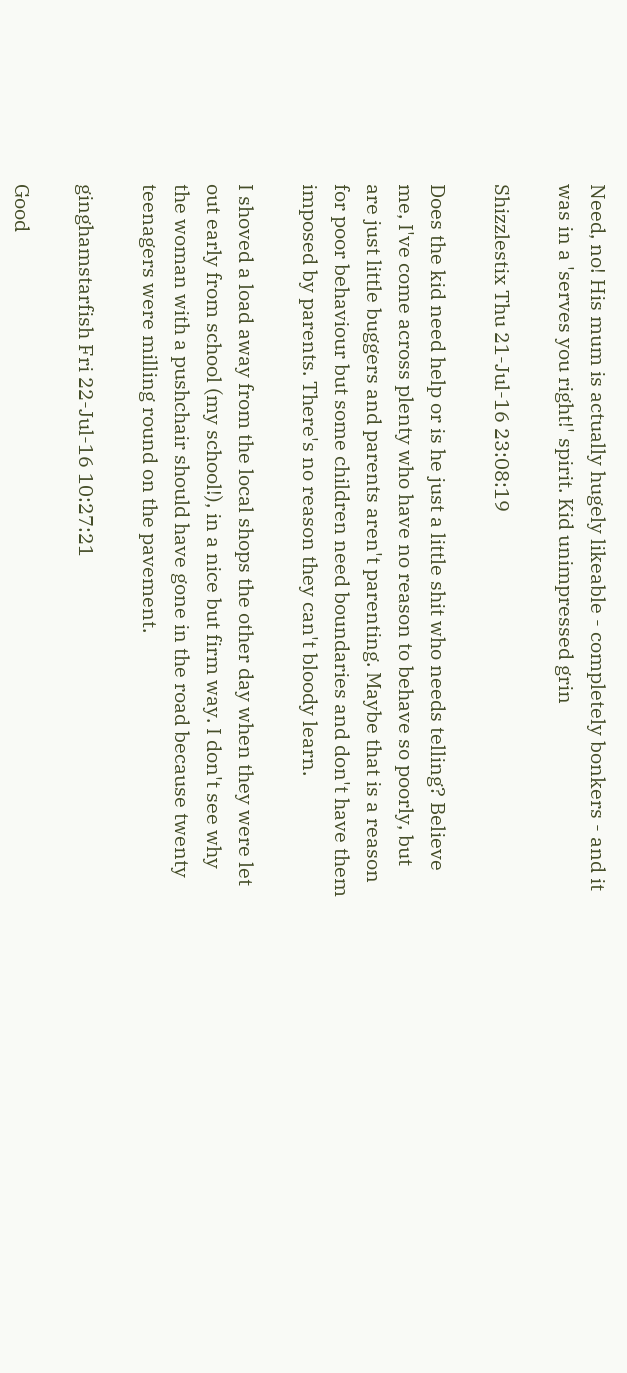Need, no! His mum is actually hugely likeable - completely bonkers - and it was in a 'serves you right!' spirit. Kid unimpressed grin

Shizzlestix Thu 21-Jul-16 23:08:19

Does the kid need help or is he just a little shit who needs telling? Believe me, I've come across plenty who have no reason to behave so poorly, but are just little buggers and parents aren't parenting. Maybe that is a reason for poor behaviour but some children need boundaries and don't have them imposed by parents. There's no reason they can't bloody learn.

I shoved a load away from the local shops the other day when they were let out early from school (my school!), in a nice but firm way. I don't see why the woman with a pushchair should have gone in the road because twenty teenagers were milling round on the pavement.

ginghamstarfish Fri 22-Jul-16 10:27:21

Good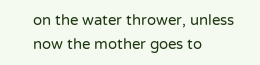on the water thrower, unless now the mother goes to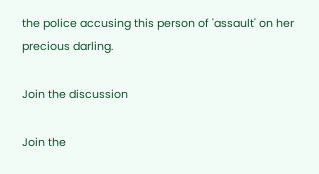the police accusing this person of 'assault' on her precious darling.

Join the discussion

Join the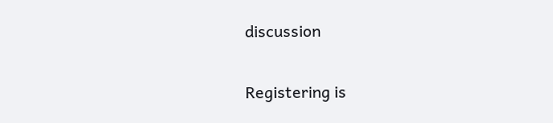discussion

Registering is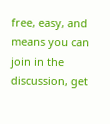free, easy, and means you can join in the discussion, get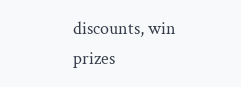discounts, win prizes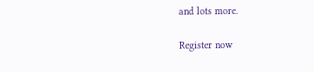and lots more.

Register now